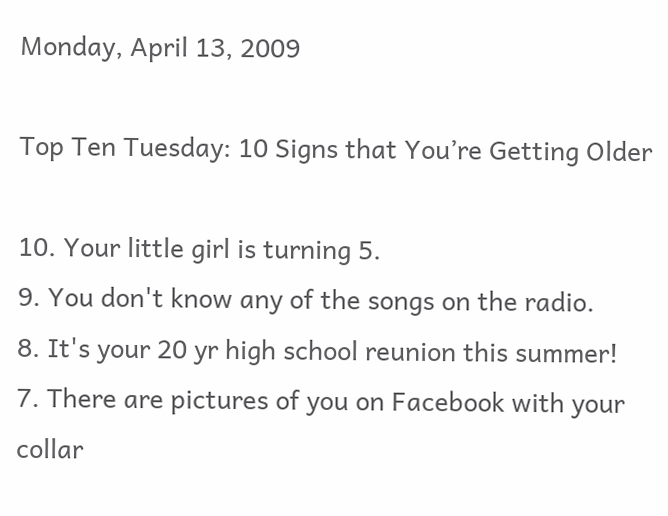Monday, April 13, 2009

Top Ten Tuesday: 10 Signs that You’re Getting Older

10. Your little girl is turning 5.
9. You don't know any of the songs on the radio.
8. It's your 20 yr high school reunion this summer!
7. There are pictures of you on Facebook with your collar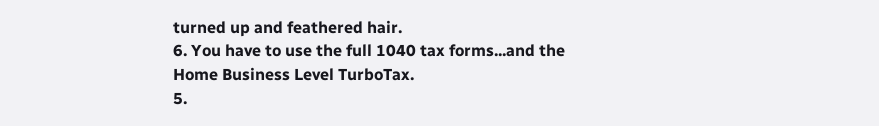turned up and feathered hair.
6. You have to use the full 1040 tax forms...and the Home Business Level TurboTax.
5.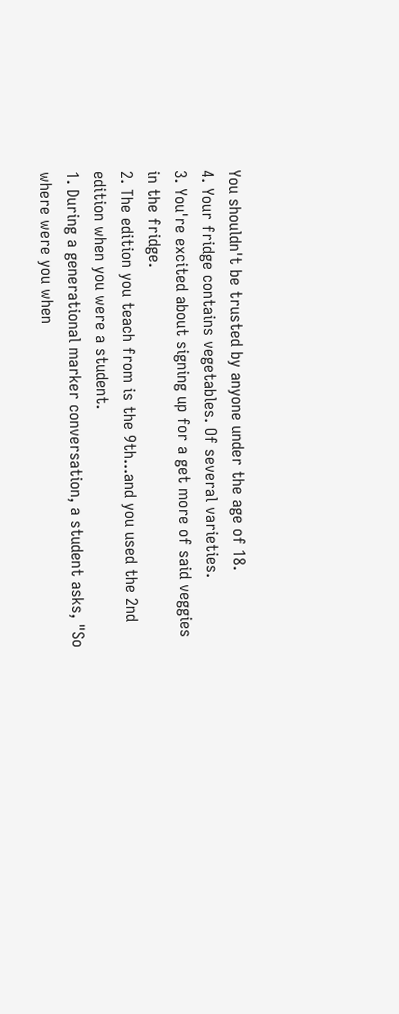You shouldn't be trusted by anyone under the age of 18.
4. Your fridge contains vegetables. Of several varieties.
3. You're excited about signing up for a get more of said veggies in the fridge.
2. The edition you teach from is the 9th...and you used the 2nd edition when you were a student.
1. During a generational marker conversation, a student asks, "So where were you when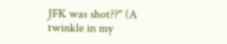JFK was shot??" (A twinkle in my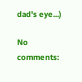dad's eye...)

No comments: